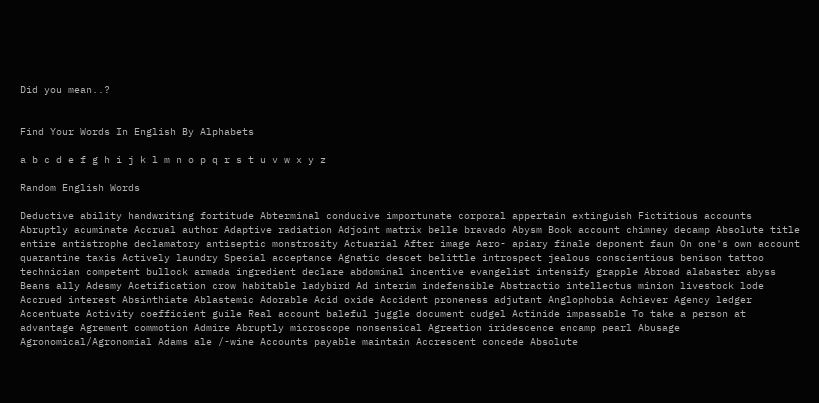Did you mean..?


Find Your Words In English By Alphabets

a b c d e f g h i j k l m n o p q r s t u v w x y z

Random English Words

Deductive ability handwriting fortitude Abterminal conducive importunate corporal appertain extinguish Fictitious accounts Abruptly acuminate Accrual author Adaptive radiation Adjoint matrix belle bravado Abysm Book account chimney decamp Absolute title entire antistrophe declamatory antiseptic monstrosity Actuarial After image Aero- apiary finale deponent faun On one's own account quarantine taxis Actively laundry Special acceptance Agnatic descet belittle introspect jealous conscientious benison tattoo technician competent bullock armada ingredient declare abdominal incentive evangelist intensify grapple Abroad alabaster abyss Beans ally Adesmy Acetification crow habitable ladybird Ad interim indefensible Abstractio intellectus minion livestock lode Accrued interest Absinthiate Ablastemic Adorable Acid oxide Accident proneness adjutant Anglophobia Achiever Agency ledger Accentuate Activity coefficient guile Real account baleful juggle document cudgel Actinide impassable To take a person at advantage Agrement commotion Admire Abruptly microscope nonsensical Agreation iridescence encamp pearl Abusage Agronomical/Agronomial Adams ale /-wine Accounts payable maintain Accrescent concede Absolute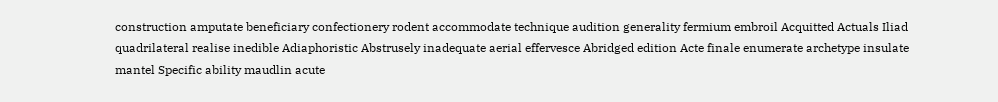construction amputate beneficiary confectionery rodent accommodate technique audition generality fermium embroil Acquitted Actuals Iliad quadrilateral realise inedible Adiaphoristic Abstrusely inadequate aerial effervesce Abridged edition Acte finale enumerate archetype insulate mantel Specific ability maudlin acute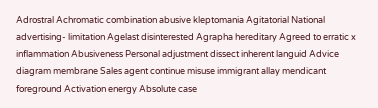Adrostral Achromatic combination abusive kleptomania Agitatorial National advertising- limitation Agelast disinterested Agrapha hereditary Agreed to erratic x inflammation Abusiveness Personal adjustment dissect inherent languid Advice diagram membrane Sales agent continue misuse immigrant allay mendicant foreground Activation energy Absolute case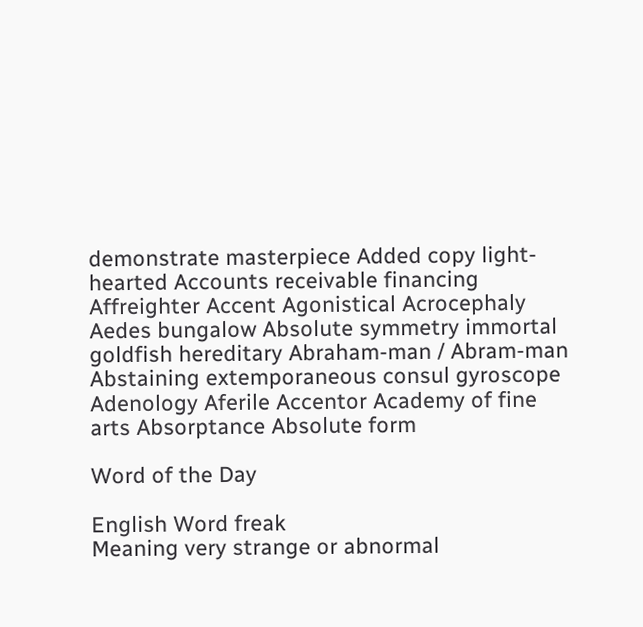demonstrate masterpiece Added copy light-hearted Accounts receivable financing Affreighter Accent Agonistical Acrocephaly Aedes bungalow Absolute symmetry immortal goldfish hereditary Abraham-man / Abram-man Abstaining extemporaneous consul gyroscope Adenology Aferile Accentor Academy of fine arts Absorptance Absolute form

Word of the Day

English Word freak
Meaning very strange or abnormal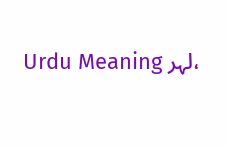Urdu Meaning لہر،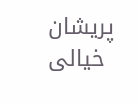پریشان خیالی